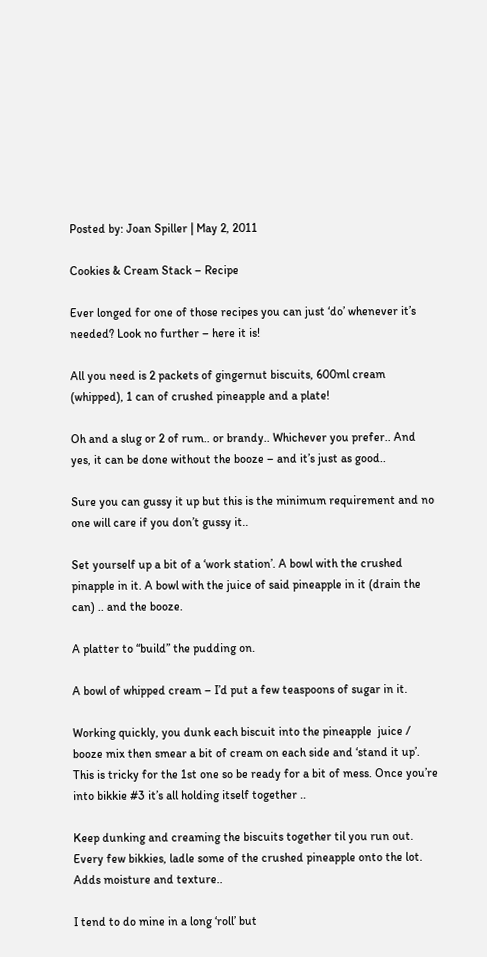Posted by: Joan Spiller | May 2, 2011

Cookies & Cream Stack – Recipe

Ever longed for one of those recipes you can just ‘do’ whenever it’s needed? Look no further – here it is!

All you need is 2 packets of gingernut biscuits, 600ml cream (whipped), 1 can of crushed pineapple and a plate!

Oh and a slug or 2 of rum.. or brandy.. Whichever you prefer.. And yes, it can be done without the booze – and it’s just as good..

Sure you can gussy it up but this is the minimum requirement and no one will care if you don’t gussy it..

Set yourself up a bit of a ‘work station’. A bowl with the crushed pinapple in it. A bowl with the juice of said pineapple in it (drain the can) .. and the booze.

A platter to “build” the pudding on.

A bowl of whipped cream – I’d put a few teaspoons of sugar in it.

Working quickly, you dunk each biscuit into the pineapple  juice / booze mix then smear a bit of cream on each side and ‘stand it up’. This is tricky for the 1st one so be ready for a bit of mess. Once you’re into bikkie #3 it’s all holding itself together ..

Keep dunking and creaming the biscuits together til you run out. Every few bikkies, ladle some of the crushed pineapple onto the lot. Adds moisture and texture..

I tend to do mine in a long ‘roll’ but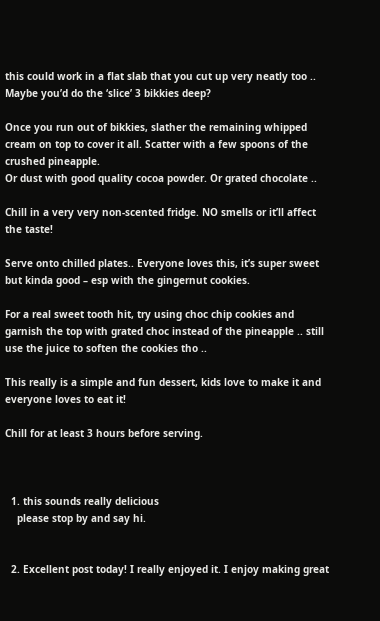this could work in a flat slab that you cut up very neatly too .. Maybe you’d do the ‘slice’ 3 bikkies deep?

Once you run out of bikkies, slather the remaining whipped cream on top to cover it all. Scatter with a few spoons of the crushed pineapple.
Or dust with good quality cocoa powder. Or grated chocolate ..

Chill in a very very non-scented fridge. NO smells or it’ll affect the taste!

Serve onto chilled plates.. Everyone loves this, it’s super sweet but kinda good – esp with the gingernut cookies.

For a real sweet tooth hit, try using choc chip cookies and garnish the top with grated choc instead of the pineapple .. still use the juice to soften the cookies tho ..

This really is a simple and fun dessert, kids love to make it and everyone loves to eat it!

Chill for at least 3 hours before serving.



  1. this sounds really delicious
    please stop by and say hi.


  2. Excellent post today! I really enjoyed it. I enjoy making great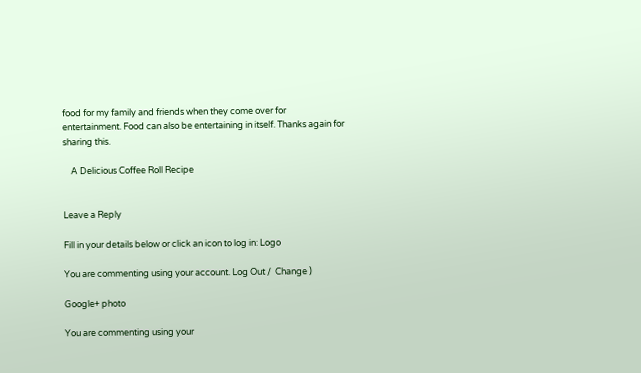food for my family and friends when they come over for entertainment. Food can also be entertaining in itself. Thanks again for sharing this.

    A Delicious Coffee Roll Recipe


Leave a Reply

Fill in your details below or click an icon to log in: Logo

You are commenting using your account. Log Out /  Change )

Google+ photo

You are commenting using your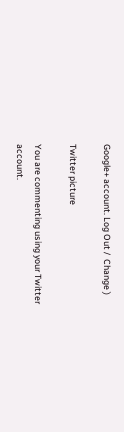Google+ account. Log Out /  Change )

Twitter picture

You are commenting using your Twitter account.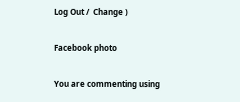Log Out /  Change )

Facebook photo

You are commenting using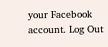your Facebook account. Log Out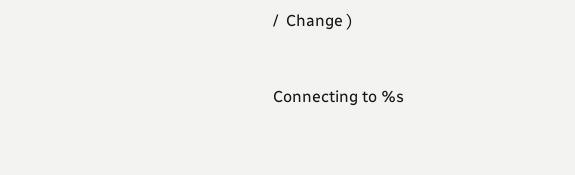/  Change )


Connecting to %s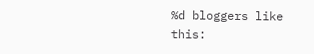%d bloggers like this: